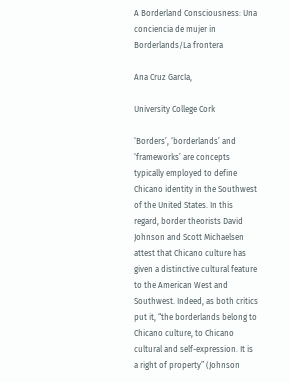A Borderland Consciousness: Una conciencia de mujer in Borderlands/La frontera

Ana Cruz García,

University College Cork

‘Borders’, ‘borderlands’ and ‘frameworks’ are concepts typically employed to define Chicano identity in the Southwest of the United States. In this regard, border theorists David Johnson and Scott Michaelsen attest that Chicano culture has given a distinctive cultural feature to the American West and Southwest. Indeed, as both critics put it, “the borderlands belong to Chicano culture, to Chicano cultural and self-expression. It is a right of property” (Johnson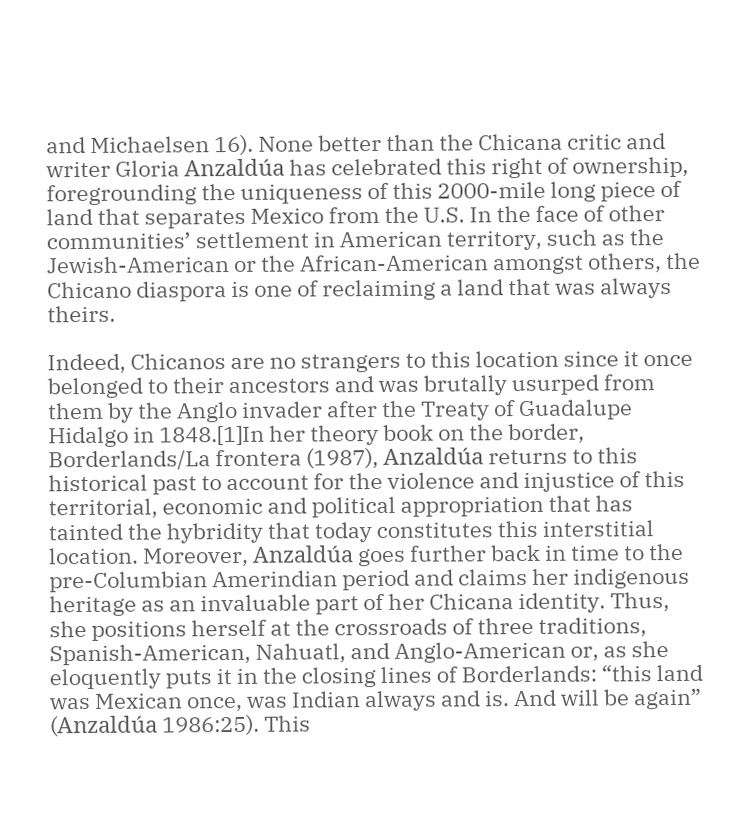and Michaelsen 16). None better than the Chicana critic and writer Gloria Anzaldúa has celebrated this right of ownership, foregrounding the uniqueness of this 2000-mile long piece of land that separates Mexico from the U.S. In the face of other communities’ settlement in American territory, such as the Jewish-American or the African-American amongst others, the Chicano diaspora is one of reclaiming a land that was always theirs.

Indeed, Chicanos are no strangers to this location since it once belonged to their ancestors and was brutally usurped from them by the Anglo invader after the Treaty of Guadalupe Hidalgo in 1848.[1]In her theory book on the border, Borderlands/La frontera (1987), Anzaldúa returns to this historical past to account for the violence and injustice of this territorial, economic and political appropriation that has tainted the hybridity that today constitutes this interstitial location. Moreover, Anzaldúa goes further back in time to the pre-Columbian Amerindian period and claims her indigenous heritage as an invaluable part of her Chicana identity. Thus, she positions herself at the crossroads of three traditions, Spanish-American, Nahuatl, and Anglo-American or, as she eloquently puts it in the closing lines of Borderlands: “this land was Mexican once, was Indian always and is. And will be again” (Anzaldúa 1986:25). This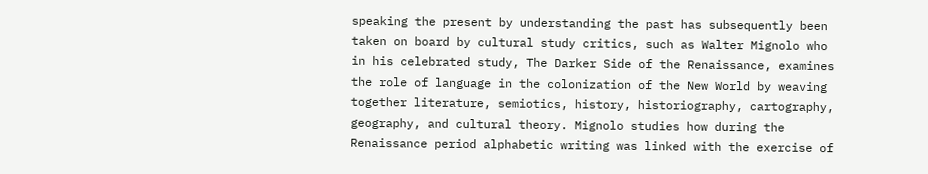speaking the present by understanding the past has subsequently been taken on board by cultural study critics, such as Walter Mignolo who in his celebrated study, The Darker Side of the Renaissance, examines the role of language in the colonization of the New World by weaving together literature, semiotics, history, historiography, cartography, geography, and cultural theory. Mignolo studies how during the Renaissance period alphabetic writing was linked with the exercise of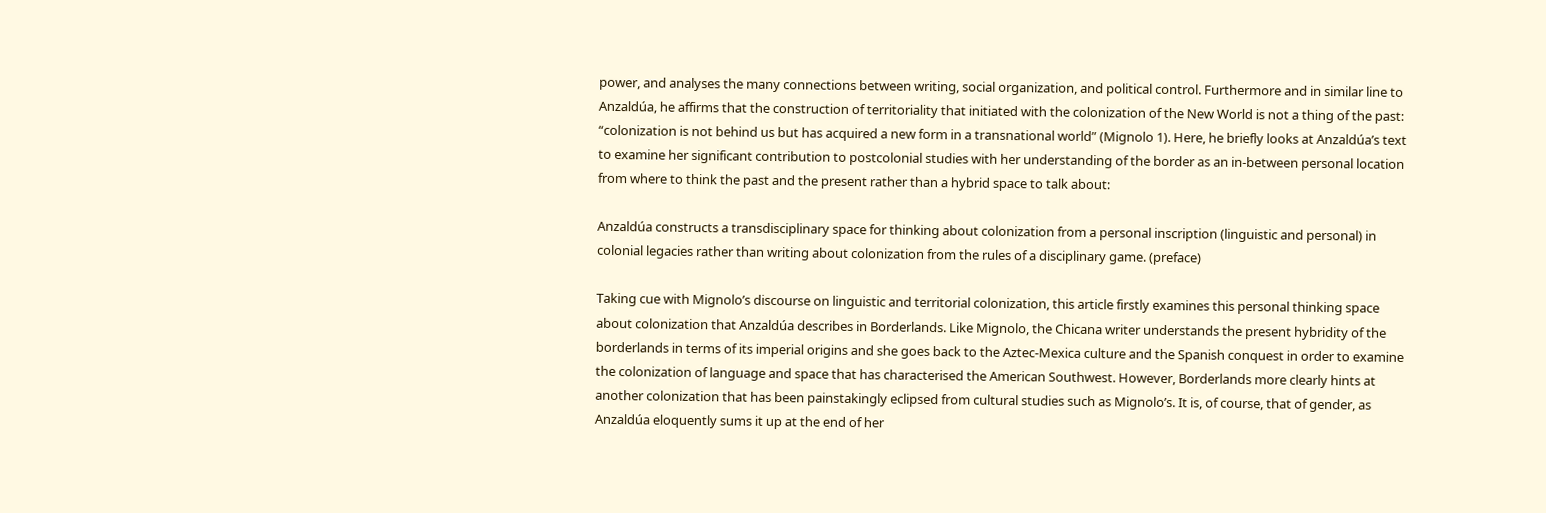power, and analyses the many connections between writing, social organization, and political control. Furthermore and in similar line to Anzaldúa, he affirms that the construction of territoriality that initiated with the colonization of the New World is not a thing of the past: “colonization is not behind us but has acquired a new form in a transnational world” (Mignolo 1). Here, he briefly looks at Anzaldúa’s text to examine her significant contribution to postcolonial studies with her understanding of the border as an in-between personal location from where to think the past and the present rather than a hybrid space to talk about:

Anzaldúa constructs a transdisciplinary space for thinking about colonization from a personal inscription (linguistic and personal) in colonial legacies rather than writing about colonization from the rules of a disciplinary game. (preface)

Taking cue with Mignolo’s discourse on linguistic and territorial colonization, this article firstly examines this personal thinking space about colonization that Anzaldúa describes in Borderlands. Like Mignolo, the Chicana writer understands the present hybridity of the borderlands in terms of its imperial origins and she goes back to the Aztec-Mexica culture and the Spanish conquest in order to examine the colonization of language and space that has characterised the American Southwest. However, Borderlands more clearly hints at another colonization that has been painstakingly eclipsed from cultural studies such as Mignolo’s. It is, of course, that of gender, as Anzaldúa eloquently sums it up at the end of her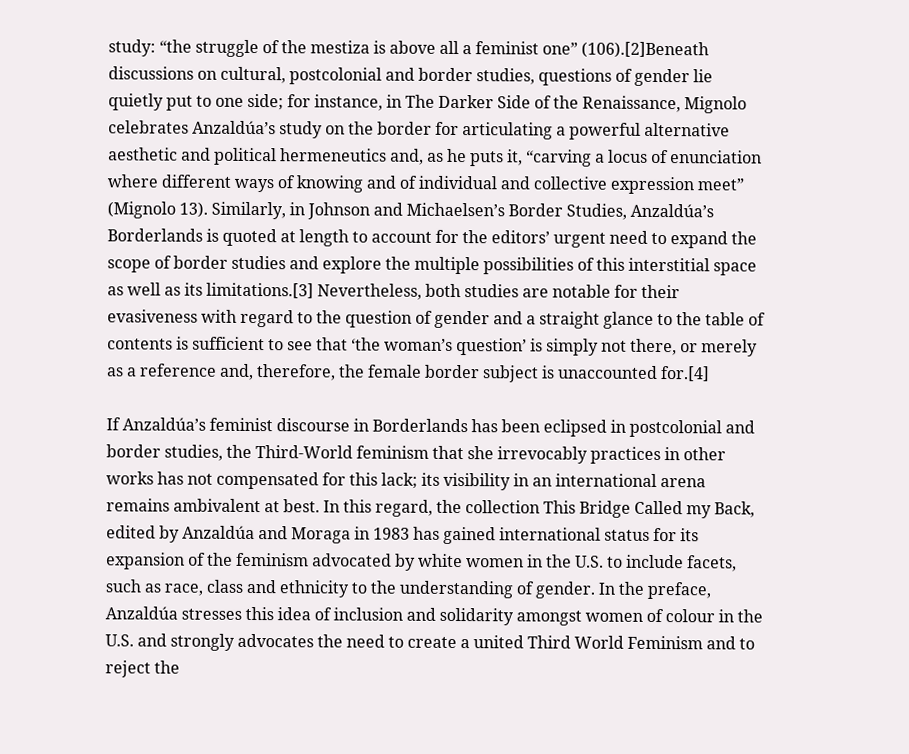study: “the struggle of the mestiza is above all a feminist one” (106).[2]Beneath discussions on cultural, postcolonial and border studies, questions of gender lie quietly put to one side; for instance, in The Darker Side of the Renaissance, Mignolo celebrates Anzaldúa’s study on the border for articulating a powerful alternative aesthetic and political hermeneutics and, as he puts it, “carving a locus of enunciation where different ways of knowing and of individual and collective expression meet” (Mignolo 13). Similarly, in Johnson and Michaelsen’s Border Studies, Anzaldúa’s Borderlands is quoted at length to account for the editors’ urgent need to expand the scope of border studies and explore the multiple possibilities of this interstitial space as well as its limitations.[3] Nevertheless, both studies are notable for their evasiveness with regard to the question of gender and a straight glance to the table of contents is sufficient to see that ‘the woman’s question’ is simply not there, or merely as a reference and, therefore, the female border subject is unaccounted for.[4]

If Anzaldúa’s feminist discourse in Borderlands has been eclipsed in postcolonial and border studies, the Third-World feminism that she irrevocably practices in other works has not compensated for this lack; its visibility in an international arena remains ambivalent at best. In this regard, the collection This Bridge Called my Back, edited by Anzaldúa and Moraga in 1983 has gained international status for its expansion of the feminism advocated by white women in the U.S. to include facets, such as race, class and ethnicity to the understanding of gender. In the preface, Anzaldúa stresses this idea of inclusion and solidarity amongst women of colour in the U.S. and strongly advocates the need to create a united Third World Feminism and to reject the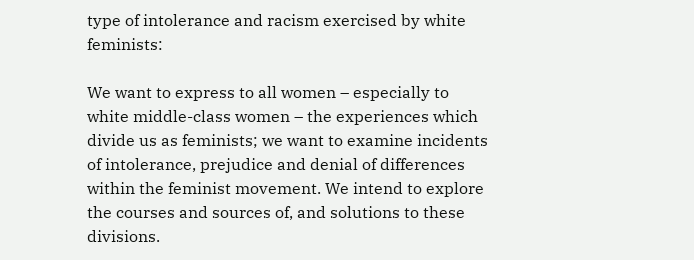type of intolerance and racism exercised by white feminists:

We want to express to all women – especially to white middle-class women – the experiences which divide us as feminists; we want to examine incidents of intolerance, prejudice and denial of differences within the feminist movement. We intend to explore the courses and sources of, and solutions to these divisions.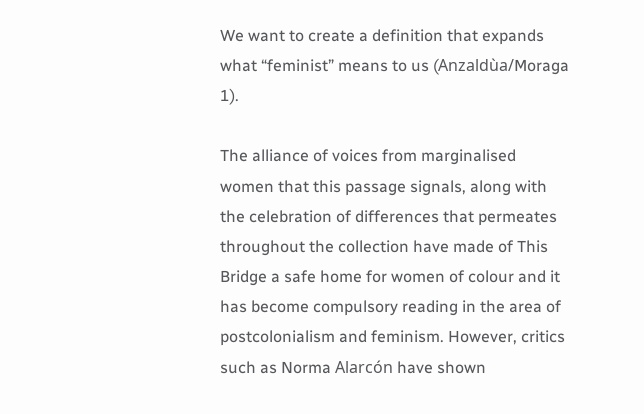We want to create a definition that expands what “feminist” means to us (Anzaldùa/Moraga 1).

The alliance of voices from marginalised women that this passage signals, along with the celebration of differences that permeates throughout the collection have made of This Bridge a safe home for women of colour and it has become compulsory reading in the area of postcolonialism and feminism. However, critics such as Norma Alarcón have shown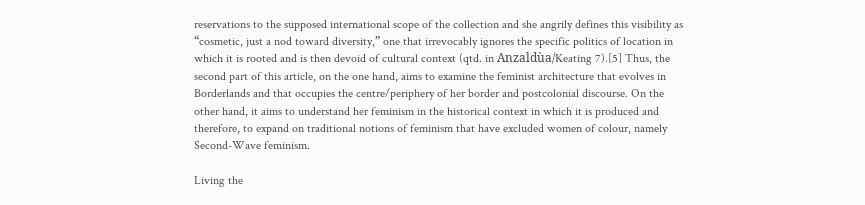reservations to the supposed international scope of the collection and she angrily defines this visibility as “cosmetic, just a nod toward diversity,” one that irrevocably ignores the specific politics of location in which it is rooted and is then devoid of cultural context (qtd. in Anzaldùa/Keating 7).[5] Thus, the second part of this article, on the one hand, aims to examine the feminist architecture that evolves in Borderlands and that occupies the centre/periphery of her border and postcolonial discourse. On the other hand, it aims to understand her feminism in the historical context in which it is produced and therefore, to expand on traditional notions of feminism that have excluded women of colour, namely Second-Wave feminism.

Living the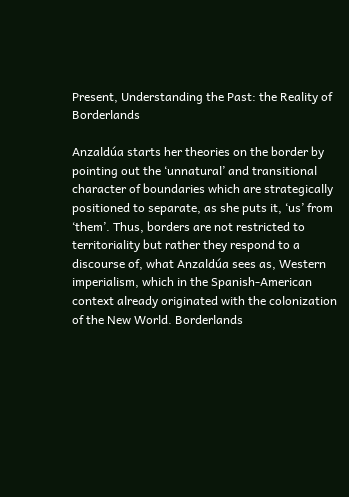Present, Understanding the Past: the Reality of Borderlands

Anzaldúa starts her theories on the border by pointing out the ‘unnatural’ and transitional character of boundaries which are strategically positioned to separate, as she puts it, ‘us’ from ‘them’. Thus, borders are not restricted to territoriality but rather they respond to a discourse of, what Anzaldúa sees as, Western imperialism, which in the Spanish-American context already originated with the colonization of the New World. Borderlands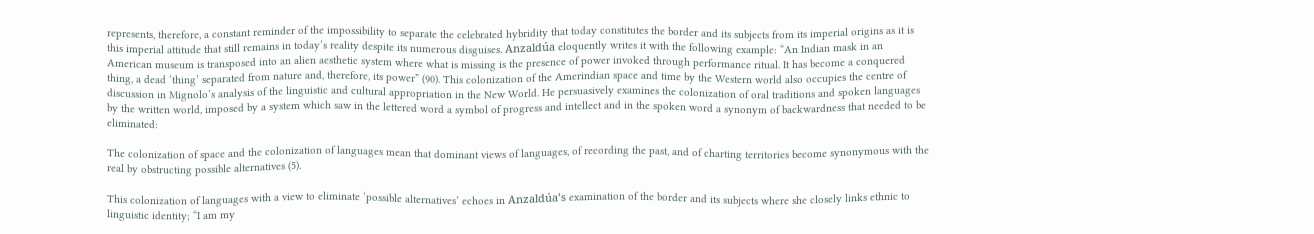represents, therefore, a constant reminder of the impossibility to separate the celebrated hybridity that today constitutes the border and its subjects from its imperial origins as it is this imperial attitude that still remains in today’s reality despite its numerous disguises. Anzaldúa eloquently writes it with the following example: “An Indian mask in an American museum is transposed into an alien aesthetic system where what is missing is the presence of power invoked through performance ritual. It has become a conquered thing, a dead ‘thing’ separated from nature and, therefore, its power” (90). This colonization of the Amerindian space and time by the Western world also occupies the centre of discussion in Mignolo’s analysis of the linguistic and cultural appropriation in the New World. He persuasively examines the colonization of oral traditions and spoken languages by the written world, imposed by a system which saw in the lettered word a symbol of progress and intellect and in the spoken word a synonym of backwardness that needed to be eliminated:

The colonization of space and the colonization of languages mean that dominant views of languages, of recording the past, and of charting territories become synonymous with the real by obstructing possible alternatives (5).

This colonization of languages with a view to eliminate ‘possible alternatives’ echoes in Anzaldúa’s examination of the border and its subjects where she closely links ethnic to linguistic identity; “I am my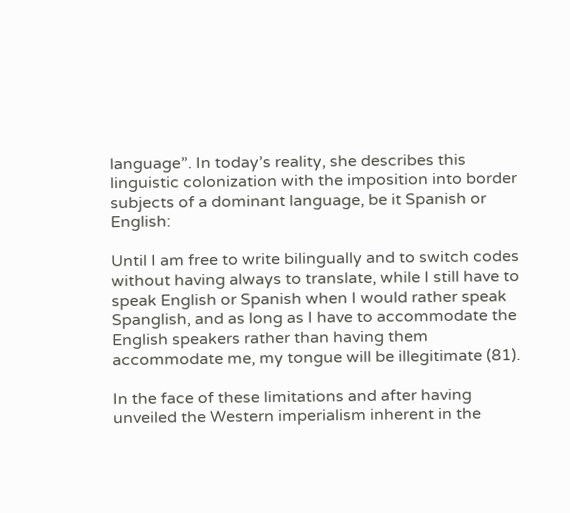language”. In today’s reality, she describes this linguistic colonization with the imposition into border subjects of a dominant language, be it Spanish or English:

Until I am free to write bilingually and to switch codes without having always to translate, while I still have to speak English or Spanish when I would rather speak Spanglish, and as long as I have to accommodate the English speakers rather than having them accommodate me, my tongue will be illegitimate (81).

In the face of these limitations and after having unveiled the Western imperialism inherent in the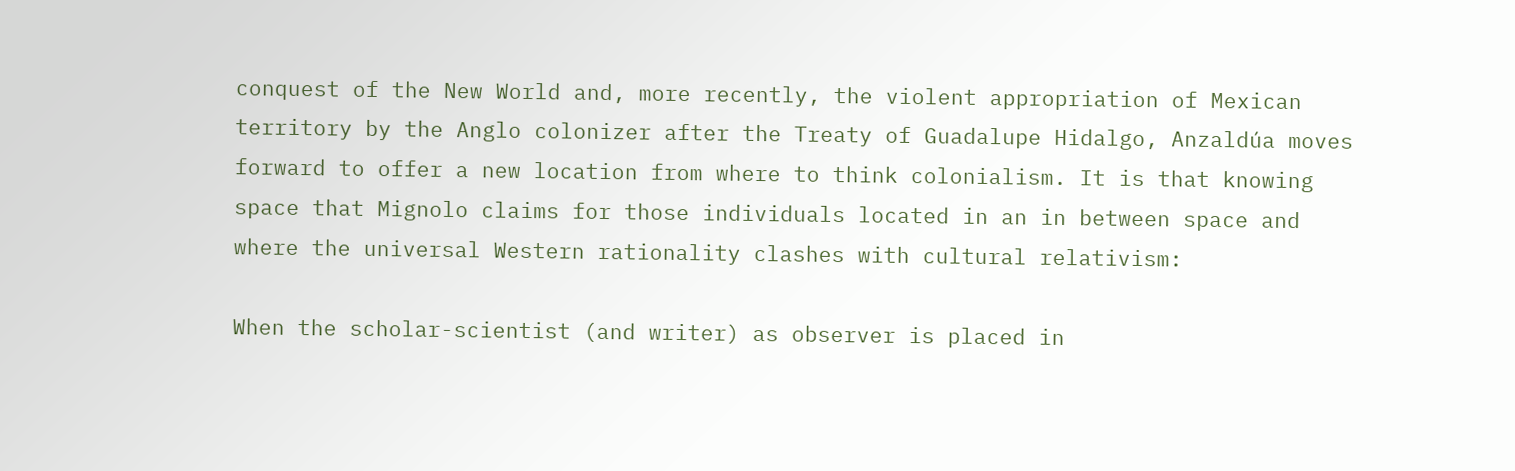conquest of the New World and, more recently, the violent appropriation of Mexican territory by the Anglo colonizer after the Treaty of Guadalupe Hidalgo, Anzaldúa moves forward to offer a new location from where to think colonialism. It is that knowing space that Mignolo claims for those individuals located in an in between space and where the universal Western rationality clashes with cultural relativism:

When the scholar-scientist (and writer) as observer is placed in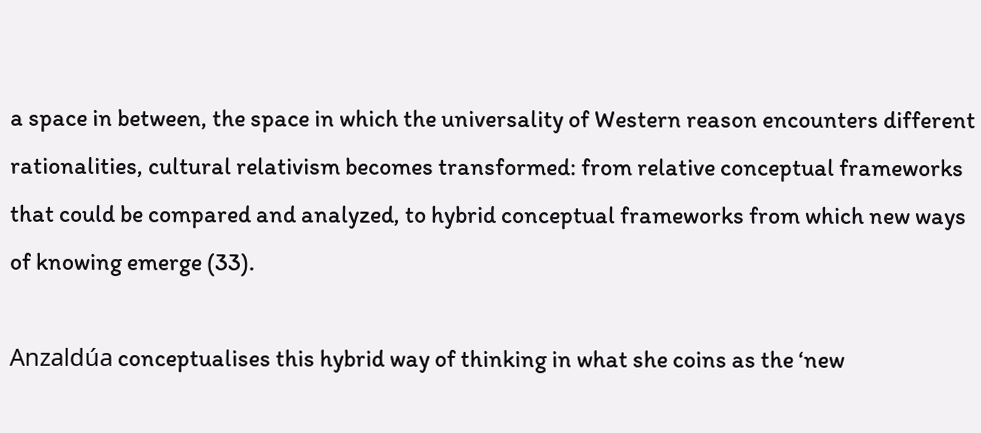a space in between, the space in which the universality of Western reason encounters different rationalities, cultural relativism becomes transformed: from relative conceptual frameworks that could be compared and analyzed, to hybrid conceptual frameworks from which new ways of knowing emerge (33).

Anzaldúa conceptualises this hybrid way of thinking in what she coins as the ‘new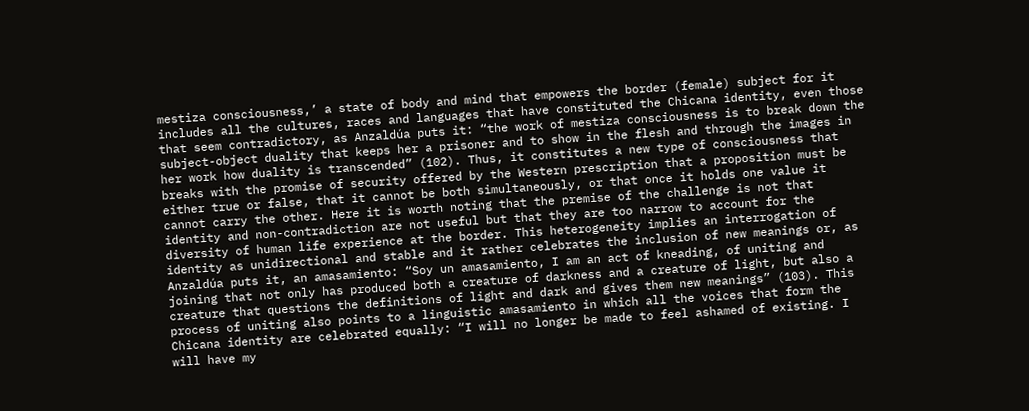mestiza consciousness,’ a state of body and mind that empowers the border (female) subject for it includes all the cultures, races and languages that have constituted the Chicana identity, even those that seem contradictory, as Anzaldúa puts it: “the work of mestiza consciousness is to break down the subject-object duality that keeps her a prisoner and to show in the flesh and through the images in her work how duality is transcended” (102). Thus, it constitutes a new type of consciousness that breaks with the promise of security offered by the Western prescription that a proposition must be either true or false, that it cannot be both simultaneously, or that once it holds one value it cannot carry the other. Here it is worth noting that the premise of the challenge is not that identity and non-contradiction are not useful but that they are too narrow to account for the diversity of human life experience at the border. This heterogeneity implies an interrogation of identity as unidirectional and stable and it rather celebrates the inclusion of new meanings or, as Anzaldúa puts it, an amasamiento: “Soy un amasamiento, I am an act of kneading, of uniting and joining that not only has produced both a creature of darkness and a creature of light, but also a creature that questions the definitions of light and dark and gives them new meanings” (103). This process of uniting also points to a linguistic amasamiento in which all the voices that form the Chicana identity are celebrated equally: “I will no longer be made to feel ashamed of existing. I will have my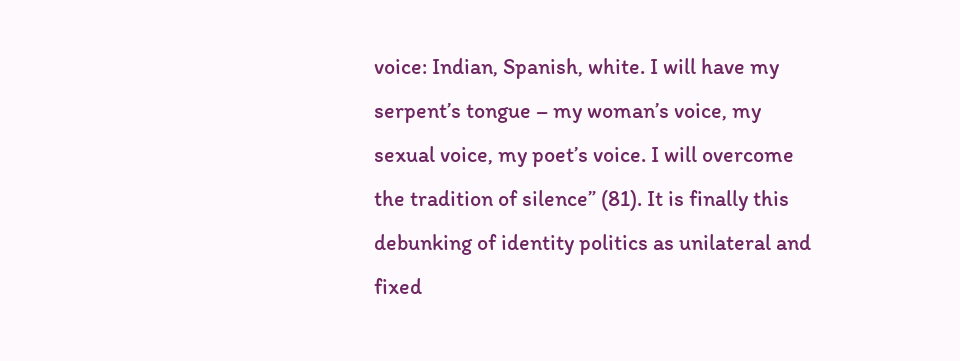voice: Indian, Spanish, white. I will have my serpent’s tongue – my woman’s voice, my sexual voice, my poet’s voice. I will overcome the tradition of silence” (81). It is finally this debunking of identity politics as unilateral and fixed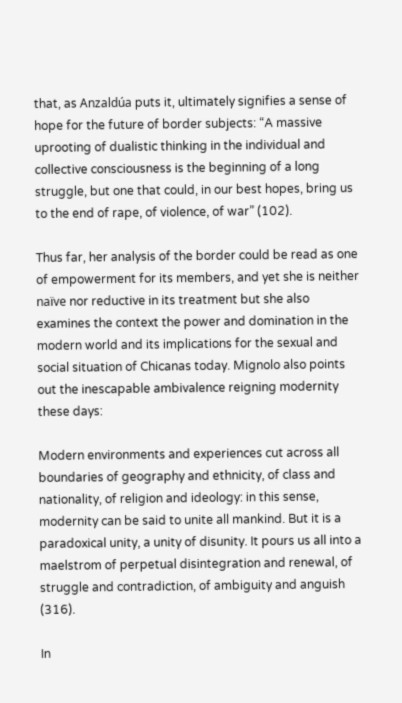that, as Anzaldúa puts it, ultimately signifies a sense of hope for the future of border subjects: “A massive uprooting of dualistic thinking in the individual and collective consciousness is the beginning of a long struggle, but one that could, in our best hopes, bring us to the end of rape, of violence, of war” (102).

Thus far, her analysis of the border could be read as one of empowerment for its members, and yet she is neither naïve nor reductive in its treatment but she also examines the context the power and domination in the modern world and its implications for the sexual and social situation of Chicanas today. Mignolo also points out the inescapable ambivalence reigning modernity these days:

Modern environments and experiences cut across all boundaries of geography and ethnicity, of class and nationality, of religion and ideology: in this sense, modernity can be said to unite all mankind. But it is a paradoxical unity, a unity of disunity. It pours us all into a maelstrom of perpetual disintegration and renewal, of struggle and contradiction, of ambiguity and anguish (316).

In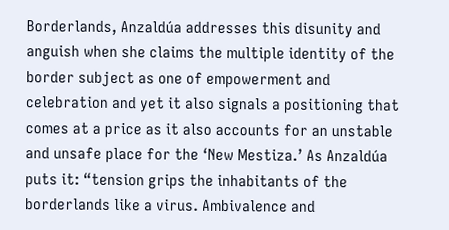Borderlands, Anzaldúa addresses this disunity and anguish when she claims the multiple identity of the border subject as one of empowerment and celebration and yet it also signals a positioning that comes at a price as it also accounts for an unstable and unsafe place for the ‘New Mestiza.’ As Anzaldúa puts it: “tension grips the inhabitants of the borderlands like a virus. Ambivalence and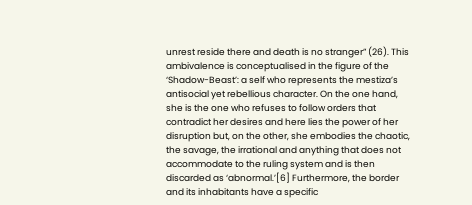unrest reside there and death is no stranger” (26). This ambivalence is conceptualised in the figure of the ‘Shadow-Beast’: a self who represents the mestiza’s antisocial yet rebellious character. On the one hand, she is the one who refuses to follow orders that contradict her desires and here lies the power of her disruption but, on the other, she embodies the chaotic, the savage, the irrational and anything that does not accommodate to the ruling system and is then discarded as ‘abnormal.’[6] Furthermore, the border and its inhabitants have a specific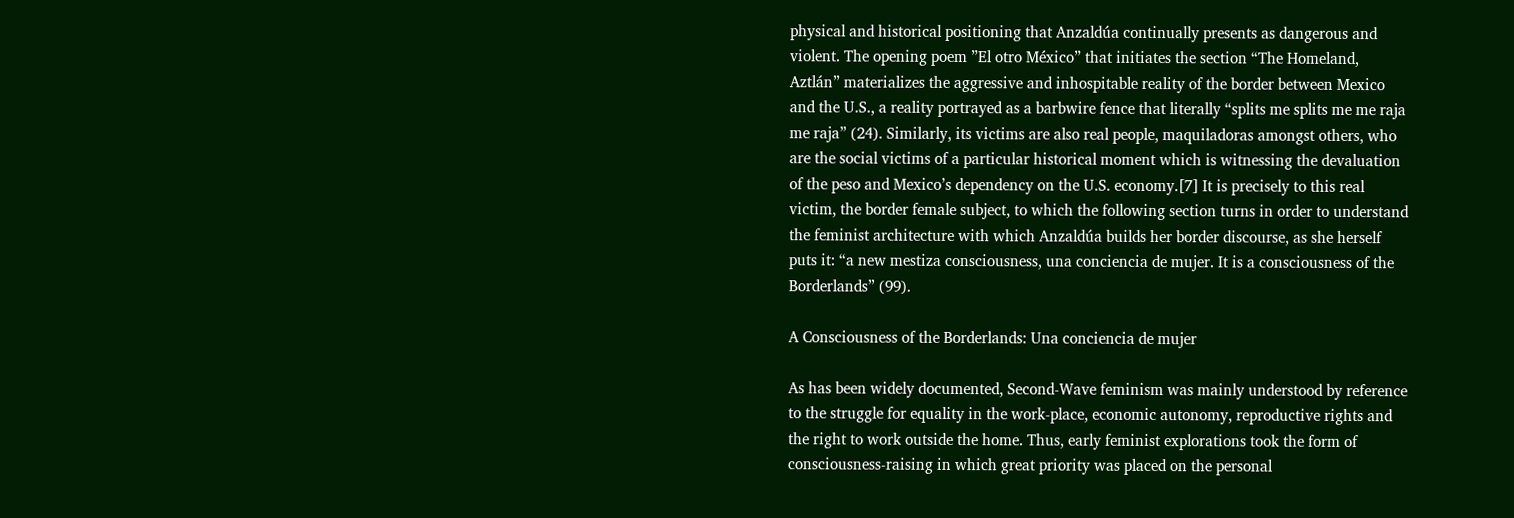physical and historical positioning that Anzaldúa continually presents as dangerous and violent. The opening poem ”El otro México” that initiates the section “The Homeland, Aztlán” materializes the aggressive and inhospitable reality of the border between Mexico and the U.S., a reality portrayed as a barbwire fence that literally “splits me splits me me raja me raja” (24). Similarly, its victims are also real people, maquiladoras amongst others, who are the social victims of a particular historical moment which is witnessing the devaluation of the peso and Mexico’s dependency on the U.S. economy.[7] It is precisely to this real victim, the border female subject, to which the following section turns in order to understand the feminist architecture with which Anzaldúa builds her border discourse, as she herself puts it: “a new mestiza consciousness, una conciencia de mujer. It is a consciousness of the Borderlands” (99).

A Consciousness of the Borderlands: Una conciencia de mujer

As has been widely documented, Second-Wave feminism was mainly understood by reference to the struggle for equality in the work-place, economic autonomy, reproductive rights and the right to work outside the home. Thus, early feminist explorations took the form of consciousness-raising in which great priority was placed on the personal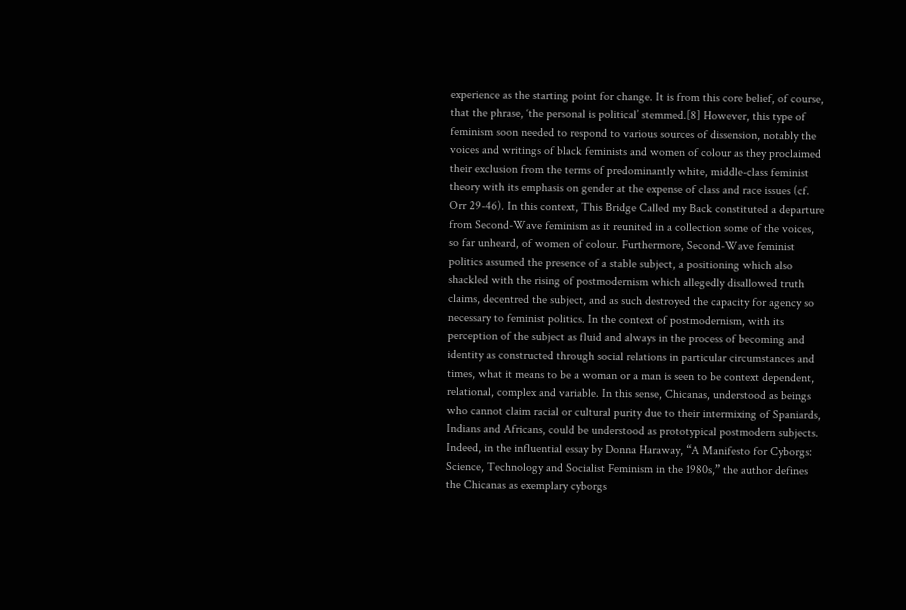experience as the starting point for change. It is from this core belief, of course, that the phrase, ‘the personal is political’ stemmed.[8] However, this type of feminism soon needed to respond to various sources of dissension, notably the voices and writings of black feminists and women of colour as they proclaimed their exclusion from the terms of predominantly white, middle-class feminist theory with its emphasis on gender at the expense of class and race issues (cf. Orr 29-46). In this context, This Bridge Called my Back constituted a departure from Second-Wave feminism as it reunited in a collection some of the voices, so far unheard, of women of colour. Furthermore, Second-Wave feminist politics assumed the presence of a stable subject, a positioning which also shackled with the rising of postmodernism which allegedly disallowed truth claims, decentred the subject, and as such destroyed the capacity for agency so necessary to feminist politics. In the context of postmodernism, with its perception of the subject as fluid and always in the process of becoming and identity as constructed through social relations in particular circumstances and times, what it means to be a woman or a man is seen to be context dependent, relational, complex and variable. In this sense, Chicanas, understood as beings who cannot claim racial or cultural purity due to their intermixing of Spaniards, Indians and Africans, could be understood as prototypical postmodern subjects. Indeed, in the influential essay by Donna Haraway, “A Manifesto for Cyborgs: Science, Technology and Socialist Feminism in the 1980s,” the author defines the Chicanas as exemplary cyborgs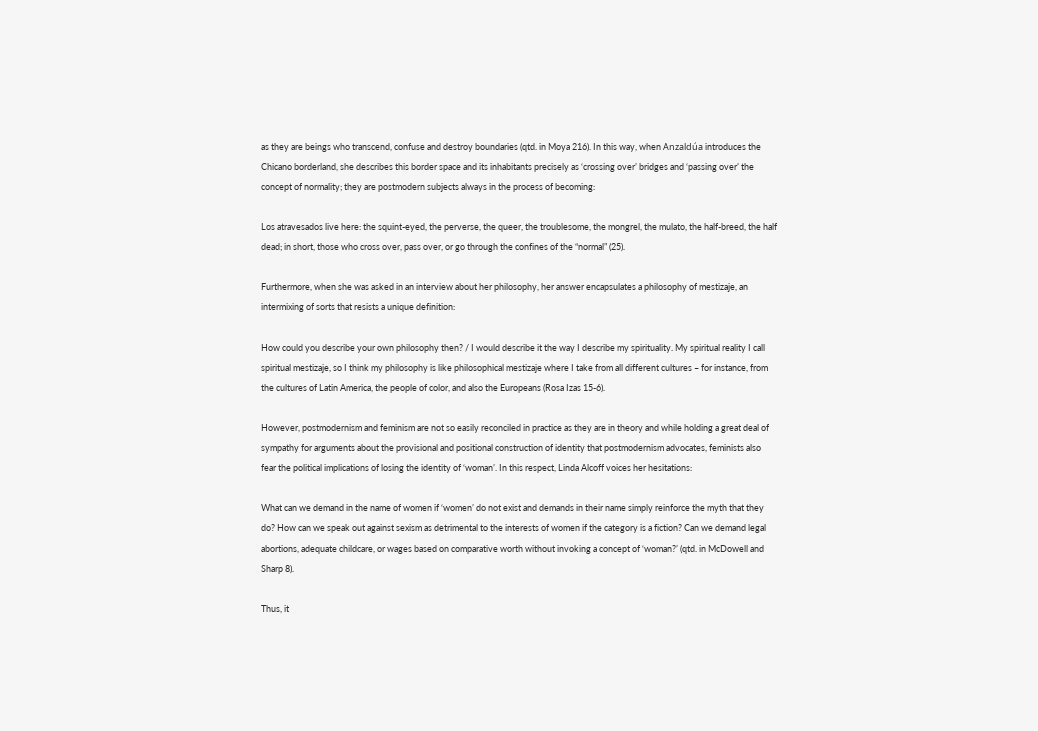as they are beings who transcend, confuse and destroy boundaries (qtd. in Moya 216). In this way, when Anzaldúa introduces the Chicano borderland, she describes this border space and its inhabitants precisely as ‘crossing over’ bridges and ‘passing over’ the concept of normality; they are postmodern subjects always in the process of becoming:

Los atravesados live here: the squint-eyed, the perverse, the queer, the troublesome, the mongrel, the mulato, the half-breed, the half dead; in short, those who cross over, pass over, or go through the confines of the “normal” (25).

Furthermore, when she was asked in an interview about her philosophy, her answer encapsulates a philosophy of mestizaje, an intermixing of sorts that resists a unique definition:

How could you describe your own philosophy then? / I would describe it the way I describe my spirituality. My spiritual reality I call spiritual mestizaje, so I think my philosophy is like philosophical mestizaje where I take from all different cultures – for instance, from the cultures of Latin America, the people of color, and also the Europeans (Rosa Izas 15-6).

However, postmodernism and feminism are not so easily reconciled in practice as they are in theory and while holding a great deal of sympathy for arguments about the provisional and positional construction of identity that postmodernism advocates, feminists also fear the political implications of losing the identity of ‘woman’. In this respect, Linda Alcoff voices her hesitations:

What can we demand in the name of women if ‘women’ do not exist and demands in their name simply reinforce the myth that they do? How can we speak out against sexism as detrimental to the interests of women if the category is a fiction? Can we demand legal abortions, adequate childcare, or wages based on comparative worth without invoking a concept of ‘woman?’ (qtd. in McDowell and Sharp 8).

Thus, it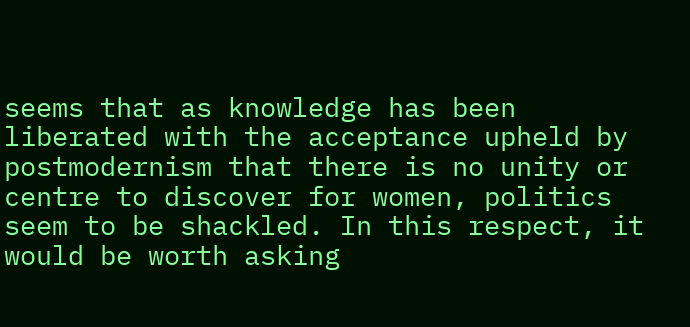seems that as knowledge has been liberated with the acceptance upheld by postmodernism that there is no unity or centre to discover for women, politics seem to be shackled. In this respect, it would be worth asking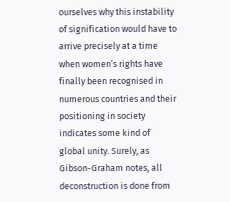ourselves why this instability of signification would have to arrive precisely at a time when women’s rights have finally been recognised in numerous countries and their positioning in society indicates some kind of global unity. Surely, as Gibson-Graham notes, all deconstruction is done from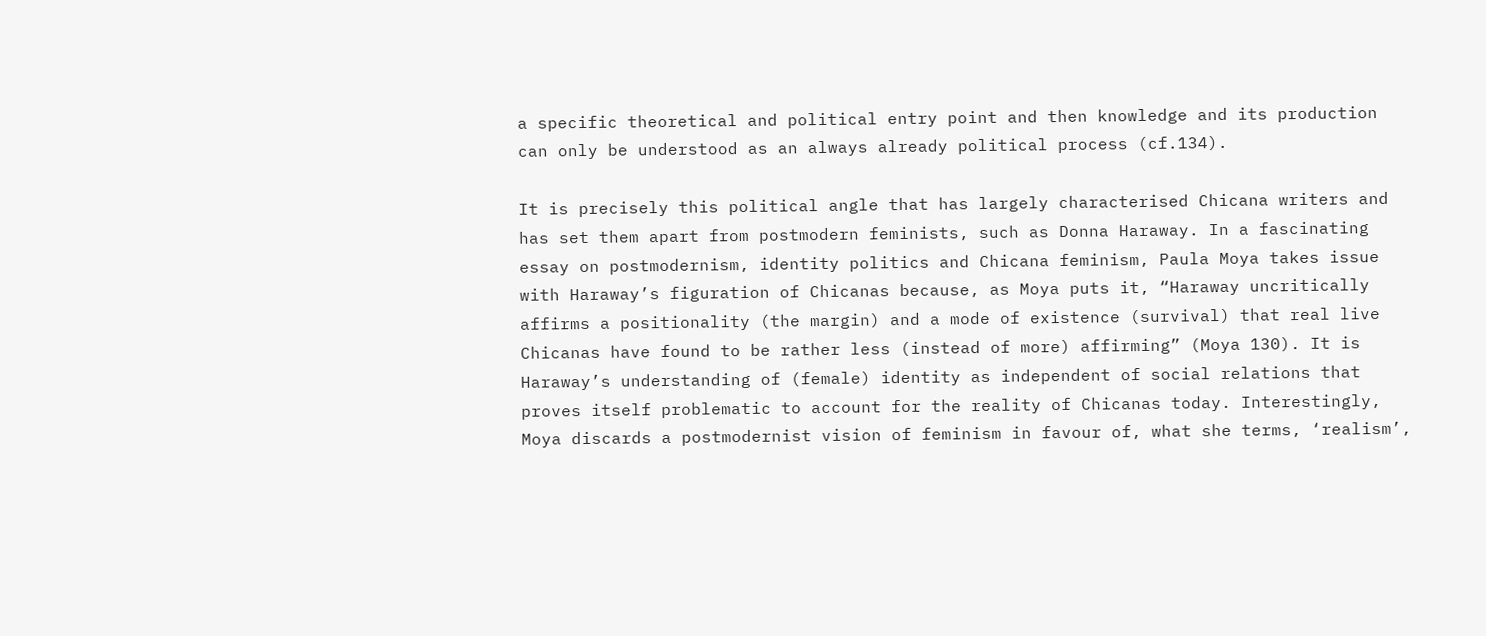a specific theoretical and political entry point and then knowledge and its production can only be understood as an always already political process (cf.134).

It is precisely this political angle that has largely characterised Chicana writers and has set them apart from postmodern feminists, such as Donna Haraway. In a fascinating essay on postmodernism, identity politics and Chicana feminism, Paula Moya takes issue with Haraway’s figuration of Chicanas because, as Moya puts it, “Haraway uncritically affirms a positionality (the margin) and a mode of existence (survival) that real live Chicanas have found to be rather less (instead of more) affirming” (Moya 130). It is Haraway’s understanding of (female) identity as independent of social relations that proves itself problematic to account for the reality of Chicanas today. Interestingly, Moya discards a postmodernist vision of feminism in favour of, what she terms, ‘realism’,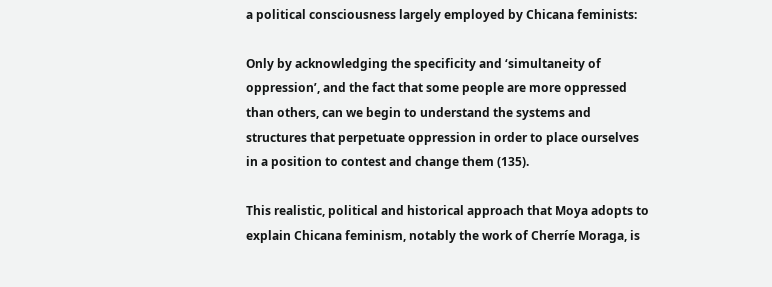a political consciousness largely employed by Chicana feminists:

Only by acknowledging the specificity and ‘simultaneity of oppression’, and the fact that some people are more oppressed than others, can we begin to understand the systems and structures that perpetuate oppression in order to place ourselves in a position to contest and change them (135).

This realistic, political and historical approach that Moya adopts to explain Chicana feminism, notably the work of Cherríe Moraga, is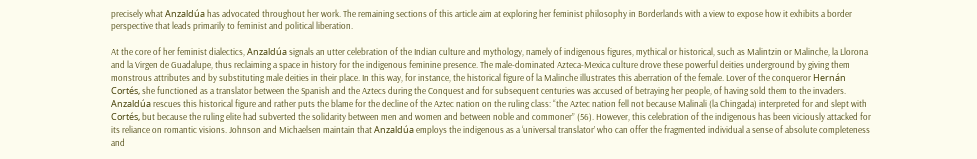precisely what Anzaldúa has advocated throughout her work. The remaining sections of this article aim at exploring her feminist philosophy in Borderlands with a view to expose how it exhibits a border perspective that leads primarily to feminist and political liberation.

At the core of her feminist dialectics, Anzaldúa signals an utter celebration of the Indian culture and mythology, namely of indigenous figures, mythical or historical, such as Malintzin or Malinche, la Llorona and la Virgen de Guadalupe, thus reclaiming a space in history for the indigenous feminine presence. The male-dominated Azteca-Mexica culture drove these powerful deities underground by giving them monstrous attributes and by substituting male deities in their place. In this way, for instance, the historical figure of la Malinche illustrates this aberration of the female. Lover of the conqueror Hernán Cortés, she functioned as a translator between the Spanish and the Aztecs during the Conquest and for subsequent centuries was accused of betraying her people, of having sold them to the invaders. Anzaldúa rescues this historical figure and rather puts the blame for the decline of the Aztec nation on the ruling class: “the Aztec nation fell not because Malinali (la Chingada) interpreted for and slept with Cortés, but because the ruling elite had subverted the solidarity between men and women and between noble and commoner” (56). However, this celebration of the indigenous has been viciously attacked for its reliance on romantic visions. Johnson and Michaelsen maintain that Anzaldúa employs the indigenous as a ‘universal translator’ who can offer the fragmented individual a sense of absolute completeness and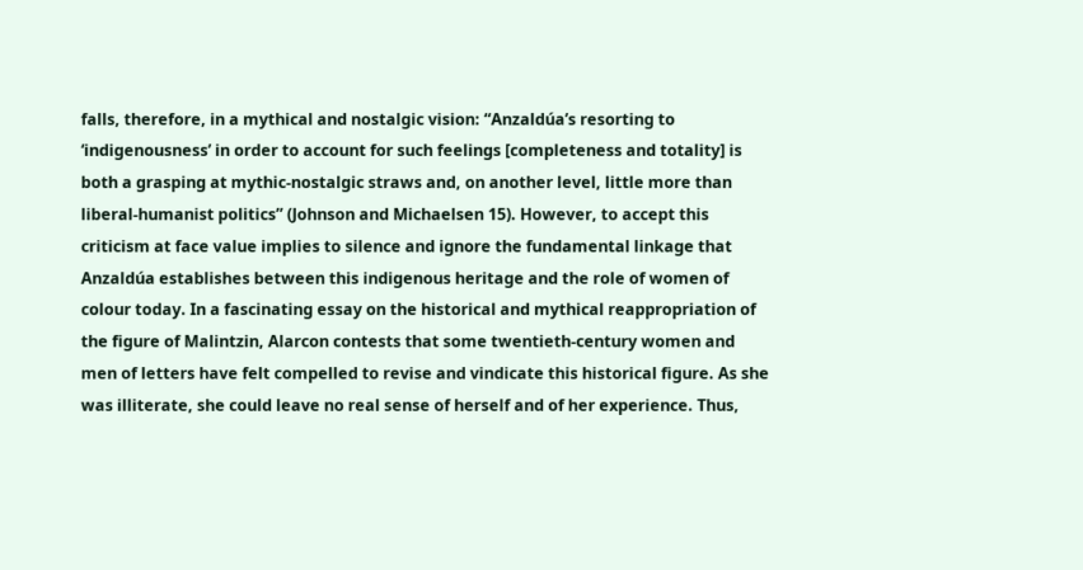falls, therefore, in a mythical and nostalgic vision: “Anzaldúa’s resorting to ‘indigenousness’ in order to account for such feelings [completeness and totality] is both a grasping at mythic-nostalgic straws and, on another level, little more than liberal-humanist politics” (Johnson and Michaelsen 15). However, to accept this criticism at face value implies to silence and ignore the fundamental linkage that Anzaldúa establishes between this indigenous heritage and the role of women of colour today. In a fascinating essay on the historical and mythical reappropriation of the figure of Malintzin, Alarcon contests that some twentieth-century women and men of letters have felt compelled to revise and vindicate this historical figure. As she was illiterate, she could leave no real sense of herself and of her experience. Thus,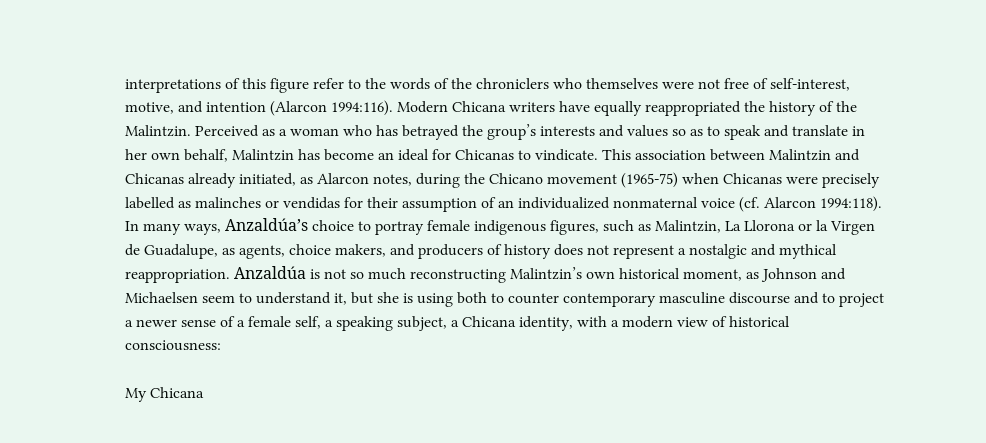interpretations of this figure refer to the words of the chroniclers who themselves were not free of self-interest, motive, and intention (Alarcon 1994:116). Modern Chicana writers have equally reappropriated the history of the Malintzin. Perceived as a woman who has betrayed the group’s interests and values so as to speak and translate in her own behalf, Malintzin has become an ideal for Chicanas to vindicate. This association between Malintzin and Chicanas already initiated, as Alarcon notes, during the Chicano movement (1965-75) when Chicanas were precisely labelled as malinches or vendidas for their assumption of an individualized nonmaternal voice (cf. Alarcon 1994:118). In many ways, Anzaldúa’s choice to portray female indigenous figures, such as Malintzin, La Llorona or la Virgen de Guadalupe, as agents, choice makers, and producers of history does not represent a nostalgic and mythical reappropriation. Anzaldúa is not so much reconstructing Malintzin’s own historical moment, as Johnson and Michaelsen seem to understand it, but she is using both to counter contemporary masculine discourse and to project a newer sense of a female self, a speaking subject, a Chicana identity, with a modern view of historical consciousness:

My Chicana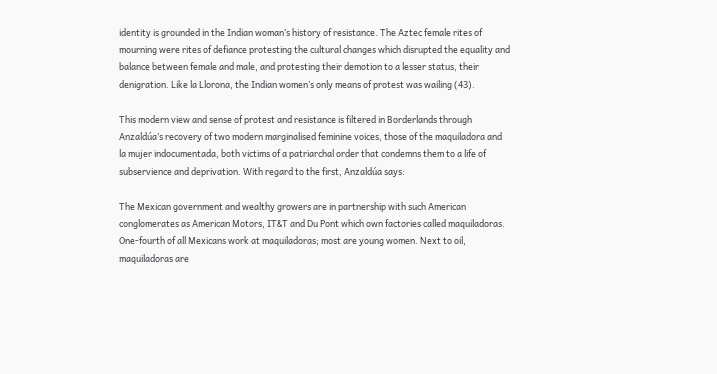identity is grounded in the Indian woman’s history of resistance. The Aztec female rites of mourning were rites of defiance protesting the cultural changes which disrupted the equality and balance between female and male, and protesting their demotion to a lesser status, their denigration. Like la Llorona, the Indian women’s only means of protest was wailing (43).

This modern view and sense of protest and resistance is filtered in Borderlands through Anzaldúa’s recovery of two modern marginalised feminine voices, those of the maquiladora and la mujer indocumentada, both victims of a patriarchal order that condemns them to a life of subservience and deprivation. With regard to the first, Anzaldúa says:

The Mexican government and wealthy growers are in partnership with such American conglomerates as American Motors, IT&T and Du Pont which own factories called maquiladoras. One-fourth of all Mexicans work at maquiladoras; most are young women. Next to oil, maquiladoras are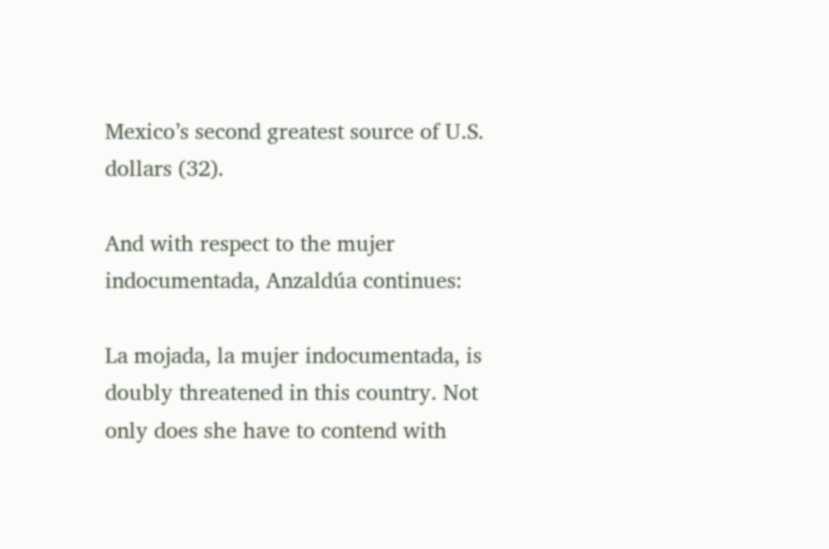Mexico’s second greatest source of U.S. dollars (32).

And with respect to the mujer indocumentada, Anzaldúa continues:

La mojada, la mujer indocumentada, is doubly threatened in this country. Not only does she have to contend with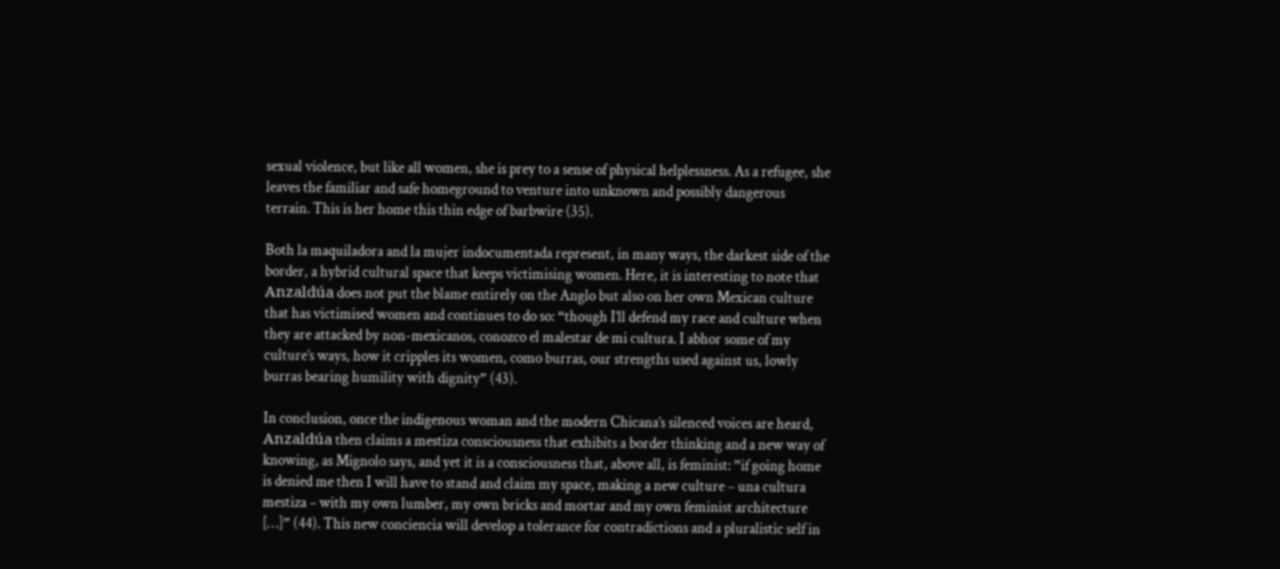sexual violence, but like all women, she is prey to a sense of physical helplessness. As a refugee, she leaves the familiar and safe homeground to venture into unknown and possibly dangerous terrain. This is her home this thin edge of barbwire (35).

Both la maquiladora and la mujer indocumentada represent, in many ways, the darkest side of the border, a hybrid cultural space that keeps victimising women. Here, it is interesting to note that Anzaldúa does not put the blame entirely on the Anglo but also on her own Mexican culture that has victimised women and continues to do so: “though I’ll defend my race and culture when they are attacked by non-mexicanos, conozco el malestar de mi cultura. I abhor some of my culture’s ways, how it cripples its women, como burras, our strengths used against us, lowly burras bearing humility with dignity” (43).

In conclusion, once the indigenous woman and the modern Chicana’s silenced voices are heard, Anzaldúa then claims a mestiza consciousness that exhibits a border thinking and a new way of knowing, as Mignolo says, and yet it is a consciousness that, above all, is feminist: ”if going home is denied me then I will have to stand and claim my space, making a new culture – una cultura mestiza – with my own lumber, my own bricks and mortar and my own feminist architecture […]” (44). This new conciencia will develop a tolerance for contradictions and a pluralistic self in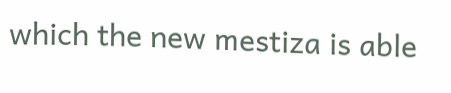which the new mestiza is able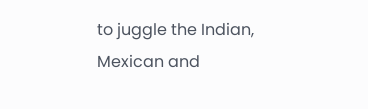to juggle the Indian, Mexican and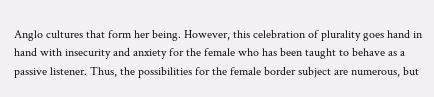Anglo cultures that form her being. However, this celebration of plurality goes hand in hand with insecurity and anxiety for the female who has been taught to behave as a passive listener. Thus, the possibilities for the female border subject are numerous, but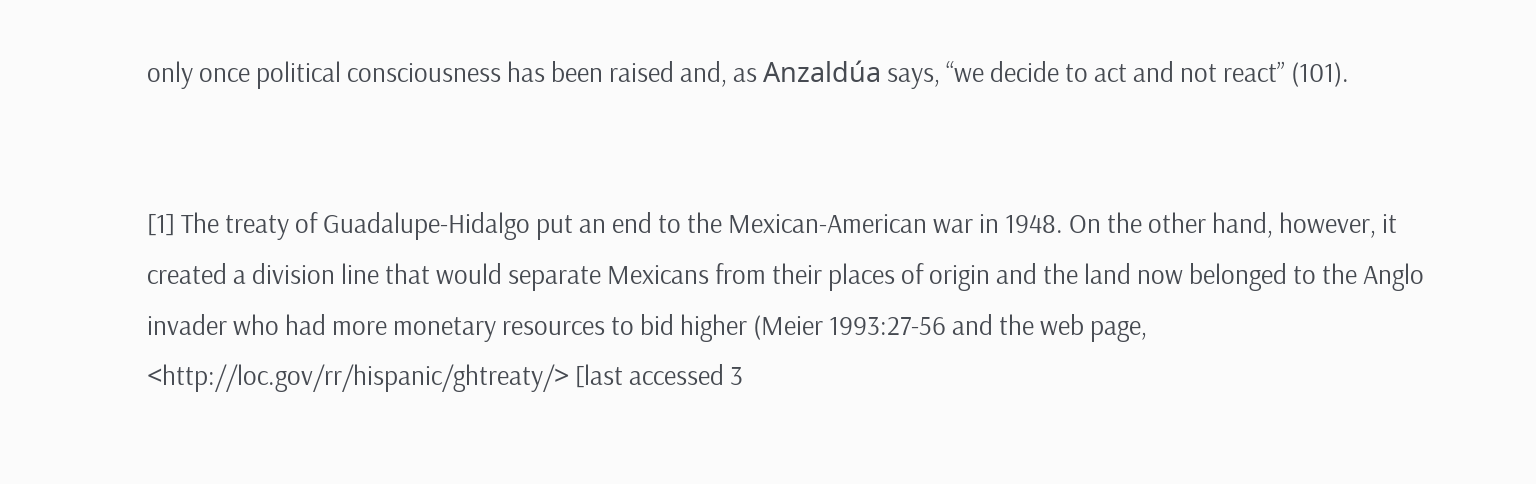only once political consciousness has been raised and, as Anzaldúa says, “we decide to act and not react” (101).


[1] The treaty of Guadalupe-Hidalgo put an end to the Mexican-American war in 1948. On the other hand, however, it created a division line that would separate Mexicans from their places of origin and the land now belonged to the Anglo invader who had more monetary resources to bid higher (Meier 1993:27-56 and the web page, <http://loc.gov/rr/hispanic/ghtreaty/> [last accessed 3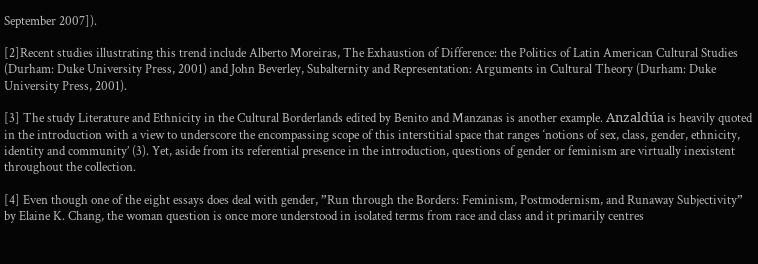September 2007]).

[2]Recent studies illustrating this trend include Alberto Moreiras, The Exhaustion of Difference: the Politics of Latin American Cultural Studies (Durham: Duke University Press, 2001) and John Beverley, Subalternity and Representation: Arguments in Cultural Theory (Durham: Duke University Press, 2001).

[3] The study Literature and Ethnicity in the Cultural Borderlands edited by Benito and Manzanas is another example. Anzaldúa is heavily quoted in the introduction with a view to underscore the encompassing scope of this interstitial space that ranges ‘notions of sex, class, gender, ethnicity, identity and community’ (3). Yet, aside from its referential presence in the introduction, questions of gender or feminism are virtually inexistent throughout the collection.

[4] Even though one of the eight essays does deal with gender, ”Run through the Borders: Feminism, Postmodernism, and Runaway Subjectivity” by Elaine K. Chang, the woman question is once more understood in isolated terms from race and class and it primarily centres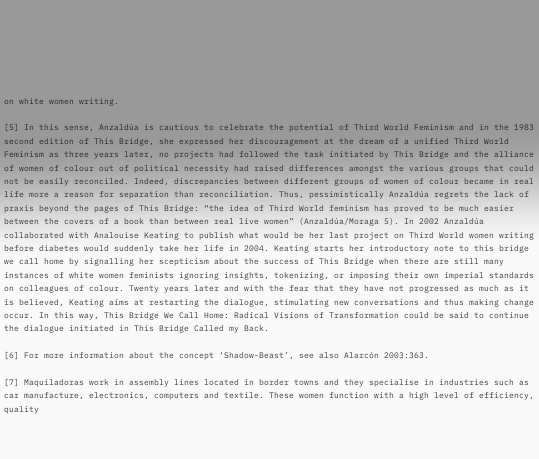on white women writing.

[5] In this sense, Anzaldúa is cautious to celebrate the potential of Third World Feminism and in the 1983 second edition of This Bridge, she expressed her discouragement at the dream of a unified Third World Feminism as three years later, no projects had followed the task initiated by This Bridge and the alliance of women of colour out of political necessity had raised differences amongst the various groups that could not be easily reconciled. Indeed, discrepancies between different groups of women of colour became in real life more a reason for separation than reconciliation. Thus, pessimistically Anzaldúa regrets the lack of praxis beyond the pages of This Bridge: “the idea of Third World feminism has proved to be much easier between the covers of a book than between real live women” (Anzaldúa/Moraga 5). In 2002 Anzaldúa collaborated with Analouise Keating to publish what would be her last project on Third World women writing before diabetes would suddenly take her life in 2004. Keating starts her introductory note to this bridge we call home by signalling her scepticism about the success of This Bridge when there are still many instances of white women feminists ignoring insights, tokenizing, or imposing their own imperial standards on colleagues of colour. Twenty years later and with the fear that they have not progressed as much as it is believed, Keating aims at restarting the dialogue, stimulating new conversations and thus making change occur. In this way, This Bridge We Call Home: Radical Visions of Transformation could be said to continue the dialogue initiated in This Bridge Called my Back.

[6] For more information about the concept ‘Shadow-Beast’, see also Alarcón 2003:363.

[7] Maquiladoras work in assembly lines located in border towns and they specialise in industries such as car manufacture, electronics, computers and textile. These women function with a high level of efficiency, quality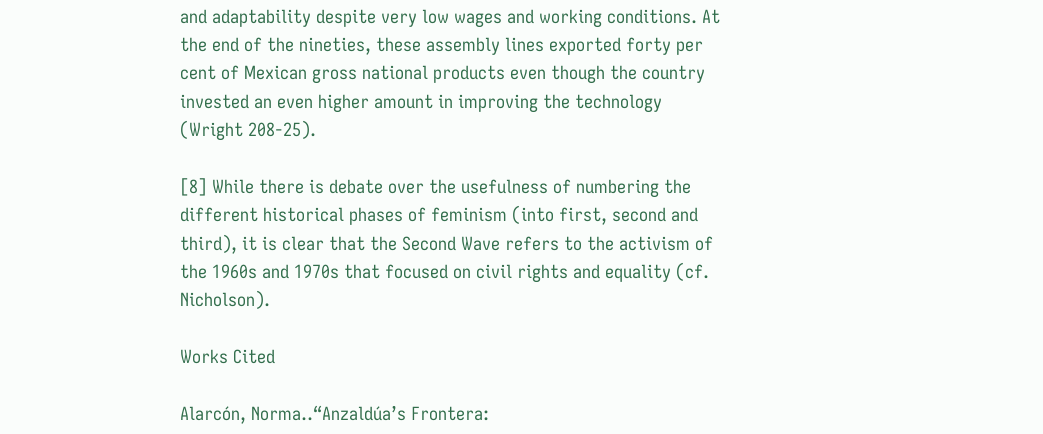and adaptability despite very low wages and working conditions. At the end of the nineties, these assembly lines exported forty per cent of Mexican gross national products even though the country invested an even higher amount in improving the technology (Wright 208-25).

[8] While there is debate over the usefulness of numbering the different historical phases of feminism (into first, second and third), it is clear that the Second Wave refers to the activism of the 1960s and 1970s that focused on civil rights and equality (cf. Nicholson).

Works Cited

Alarcón, Norma..“Anzaldúa’s Frontera: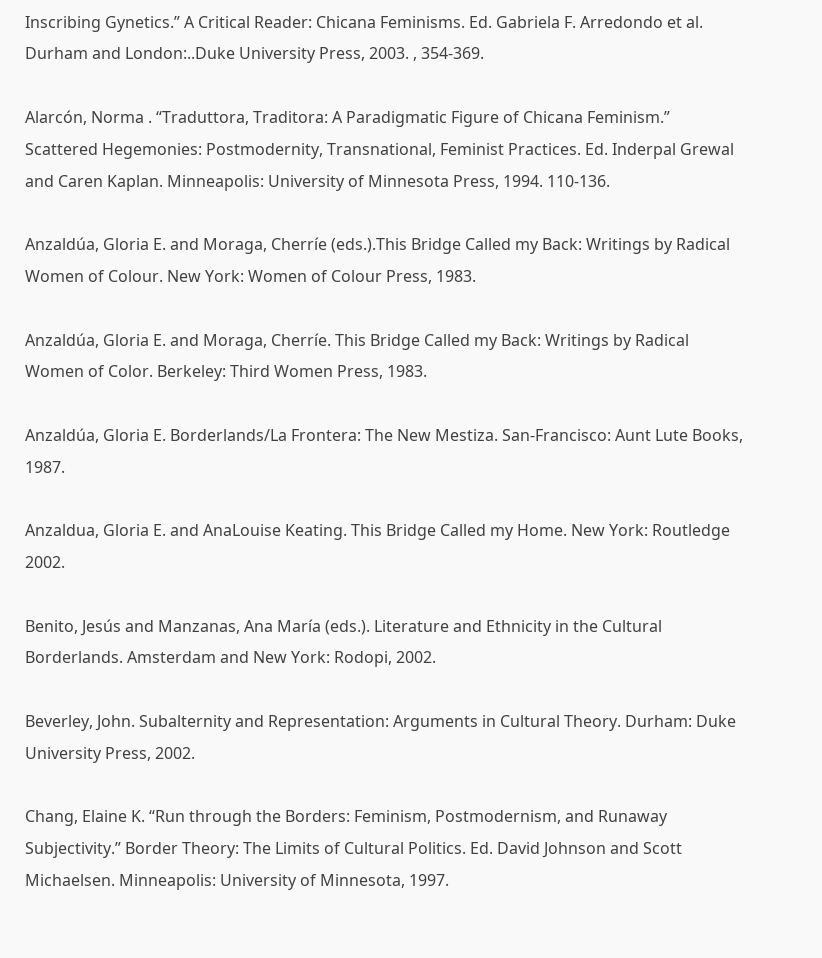Inscribing Gynetics.” A Critical Reader: Chicana Feminisms. Ed. Gabriela F. Arredondo et al. Durham and London:..Duke University Press, 2003. , 354-369.

Alarcón, Norma . “Traduttora, Traditora: A Paradigmatic Figure of Chicana Feminism.” Scattered Hegemonies: Postmodernity, Transnational, Feminist Practices. Ed. Inderpal Grewal and Caren Kaplan. Minneapolis: University of Minnesota Press, 1994. 110-136.

Anzaldúa, Gloria E. and Moraga, Cherríe (eds.).This Bridge Called my Back: Writings by Radical Women of Colour. New York: Women of Colour Press, 1983.

Anzaldúa, Gloria E. and Moraga, Cherríe. This Bridge Called my Back: Writings by Radical Women of Color. Berkeley: Third Women Press, 1983.

Anzaldúa, Gloria E. Borderlands/La Frontera: The New Mestiza. San-Francisco: Aunt Lute Books, 1987.

Anzaldua, Gloria E. and AnaLouise Keating. This Bridge Called my Home. New York: Routledge 2002.

Benito, Jesús and Manzanas, Ana María (eds.). Literature and Ethnicity in the Cultural Borderlands. Amsterdam and New York: Rodopi, 2002.

Beverley, John. Subalternity and Representation: Arguments in Cultural Theory. Durham: Duke University Press, 2002.

Chang, Elaine K. “Run through the Borders: Feminism, Postmodernism, and Runaway Subjectivity.” Border Theory: The Limits of Cultural Politics. Ed. David Johnson and Scott Michaelsen. Minneapolis: University of Minnesota, 1997.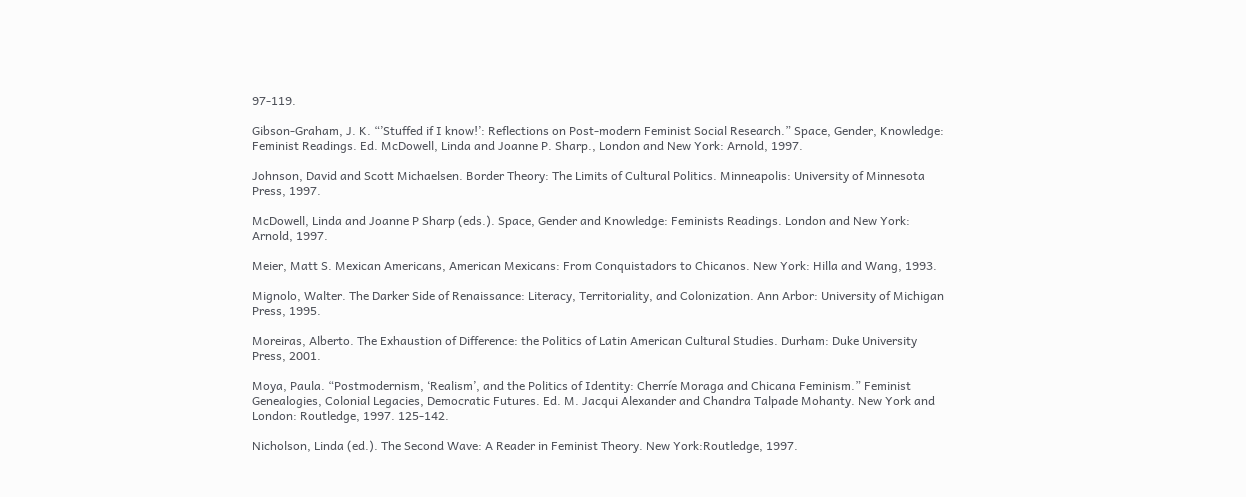97-119.

Gibson-Graham, J. K. “’Stuffed if I know!’: Reflections on Post-modern Feminist Social Research.” Space, Gender, Knowledge: Feminist Readings. Ed. McDowell, Linda and Joanne P. Sharp., London and New York: Arnold, 1997.

Johnson, David and Scott Michaelsen. Border Theory: The Limits of Cultural Politics. Minneapolis: University of Minnesota Press, 1997.

McDowell, Linda and Joanne P Sharp (eds.). Space, Gender and Knowledge: Feminists Readings. London and New York: Arnold, 1997.

Meier, Matt S. Mexican Americans, American Mexicans: From Conquistadors to Chicanos. New York: Hilla and Wang, 1993.

Mignolo, Walter. The Darker Side of Renaissance: Literacy, Territoriality, and Colonization. Ann Arbor: University of Michigan Press, 1995.

Moreiras, Alberto. The Exhaustion of Difference: the Politics of Latin American Cultural Studies. Durham: Duke University Press, 2001.

Moya, Paula. “Postmodernism, ‘Realism’, and the Politics of Identity: Cherríe Moraga and Chicana Feminism.” Feminist Genealogies, Colonial Legacies, Democratic Futures. Ed. M. Jacqui Alexander and Chandra Talpade Mohanty. New York and London: Routledge, 1997. 125-142.

Nicholson, Linda (ed.). The Second Wave: A Reader in Feminist Theory. New York:Routledge, 1997.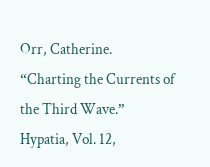Orr, Catherine. “Charting the Currents of the Third Wave.” Hypatia, Vol. 12,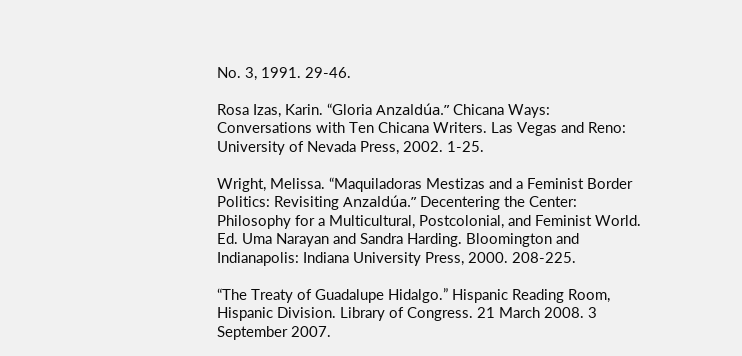No. 3, 1991. 29-46.

Rosa Izas, Karin. “Gloria Anzaldúa.” Chicana Ways: Conversations with Ten Chicana Writers. Las Vegas and Reno: University of Nevada Press, 2002. 1-25.

Wright, Melissa. “Maquiladoras Mestizas and a Feminist Border Politics: Revisiting Anzaldúa.” Decentering the Center: Philosophy for a Multicultural, Postcolonial, and Feminist World. Ed. Uma Narayan and Sandra Harding. Bloomington and Indianapolis: Indiana University Press, 2000. 208-225.

“The Treaty of Guadalupe Hidalgo.” Hispanic Reading Room, Hispanic Division. Library of Congress. 21 March 2008. 3 September 2007.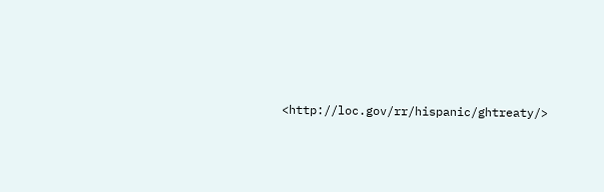<http://loc.gov/rr/hispanic/ghtreaty/>